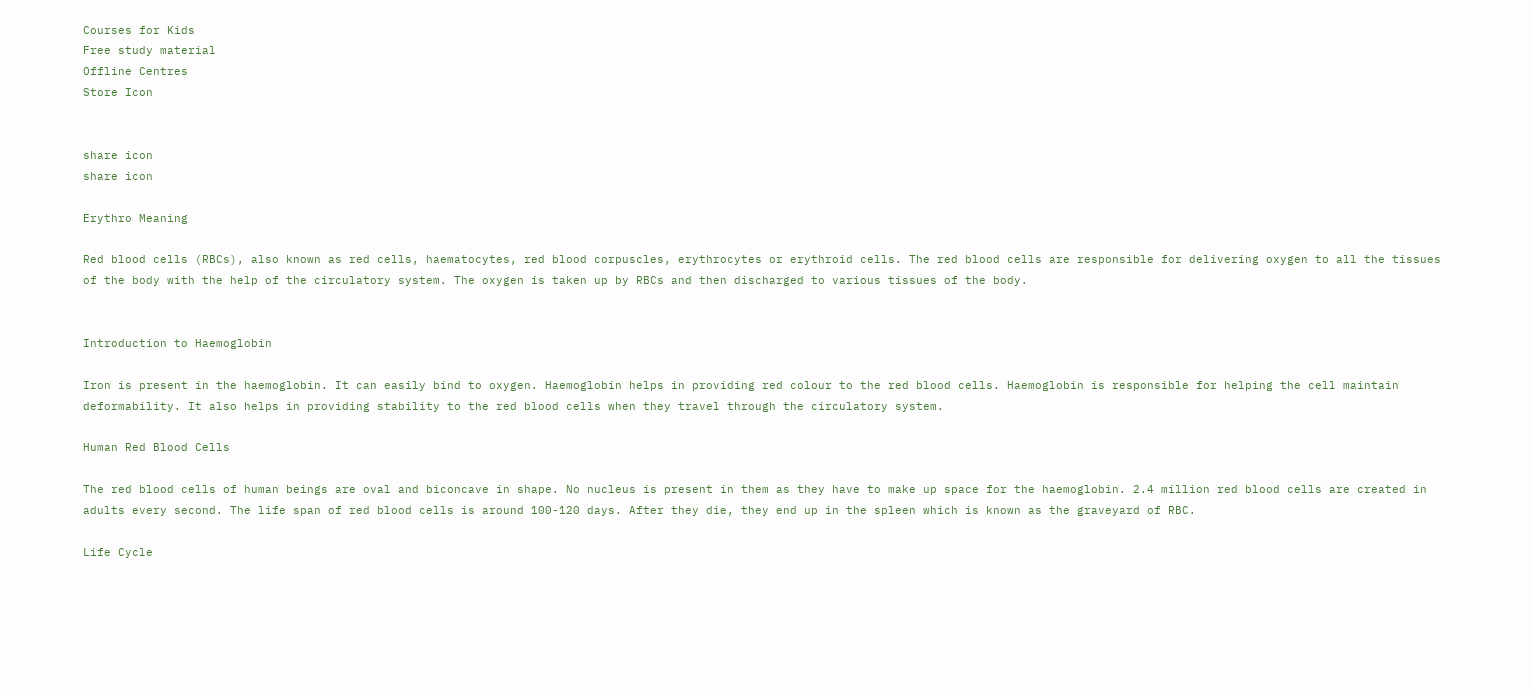Courses for Kids
Free study material
Offline Centres
Store Icon


share icon
share icon

Erythro Meaning

Red blood cells (RBCs), also known as red cells, haematocytes, red blood corpuscles, erythrocytes or erythroid cells. The red blood cells are responsible for delivering oxygen to all the tissues of the body with the help of the circulatory system. The oxygen is taken up by RBCs and then discharged to various tissues of the body.


Introduction to Haemoglobin

Iron is present in the haemoglobin. It can easily bind to oxygen. Haemoglobin helps in providing red colour to the red blood cells. Haemoglobin is responsible for helping the cell maintain deformability. It also helps in providing stability to the red blood cells when they travel through the circulatory system.

Human Red Blood Cells

The red blood cells of human beings are oval and biconcave in shape. No nucleus is present in them as they have to make up space for the haemoglobin. 2.4 million red blood cells are created in adults every second. The life span of red blood cells is around 100-120 days. After they die, they end up in the spleen which is known as the graveyard of RBC.

Life Cycle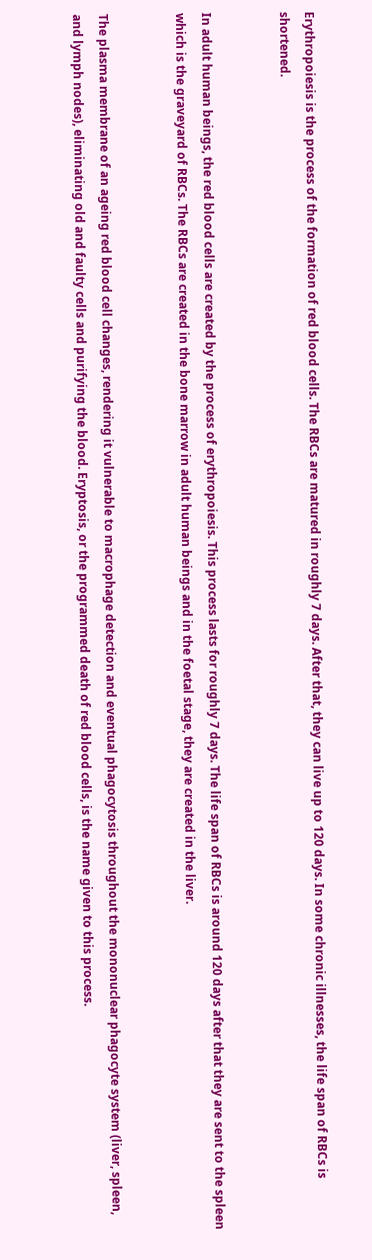Erythropoiesis is the process of the formation of red blood cells. The RBCs are matured in roughly 7 days. After that, they can live up to 120 days. In some chronic illnesses, the life span of RBCs is shortened.


In adult human beings, the red blood cells are created by the process of erythropoiesis. This process lasts for roughly 7 days. The life span of RBCs is around 120 days after that they are sent to the spleen which is the graveyard of RBCs. The RBCs are created in the bone marrow in adult human beings and in the foetal stage, they are created in the liver.


The plasma membrane of an ageing red blood cell changes, rendering it vulnerable to macrophage detection and eventual phagocytosis throughout the mononuclear phagocyte system (liver, spleen, and lymph nodes), eliminating old and faulty cells and purifying the blood. Eryptosis, or the programmed death of red blood cells, is the name given to this process.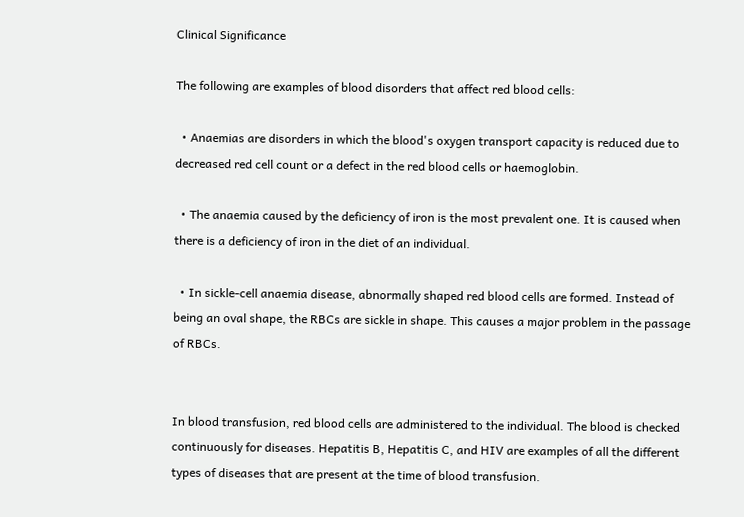Clinical Significance

The following are examples of blood disorders that affect red blood cells:

  • Anaemias are disorders in which the blood's oxygen transport capacity is reduced due to decreased red cell count or a defect in the red blood cells or haemoglobin.

  • The anaemia caused by the deficiency of iron is the most prevalent one. It is caused when there is a deficiency of iron in the diet of an individual.

  • In sickle-cell anaemia disease, abnormally shaped red blood cells are formed. Instead of being an oval shape, the RBCs are sickle in shape. This causes a major problem in the passage of RBCs.


In blood transfusion, red blood cells are administered to the individual. The blood is checked continuously for diseases. Hepatitis B, Hepatitis C, and HIV are examples of all the different types of diseases that are present at the time of blood transfusion.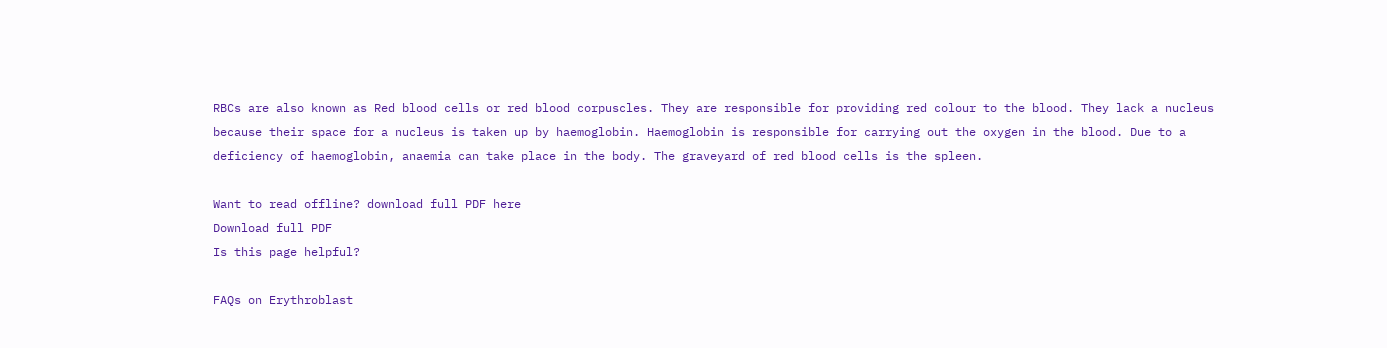RBCs are also known as Red blood cells or red blood corpuscles. They are responsible for providing red colour to the blood. They lack a nucleus because their space for a nucleus is taken up by haemoglobin. Haemoglobin is responsible for carrying out the oxygen in the blood. Due to a deficiency of haemoglobin, anaemia can take place in the body. The graveyard of red blood cells is the spleen.

Want to read offline? download full PDF here
Download full PDF
Is this page helpful?

FAQs on Erythroblast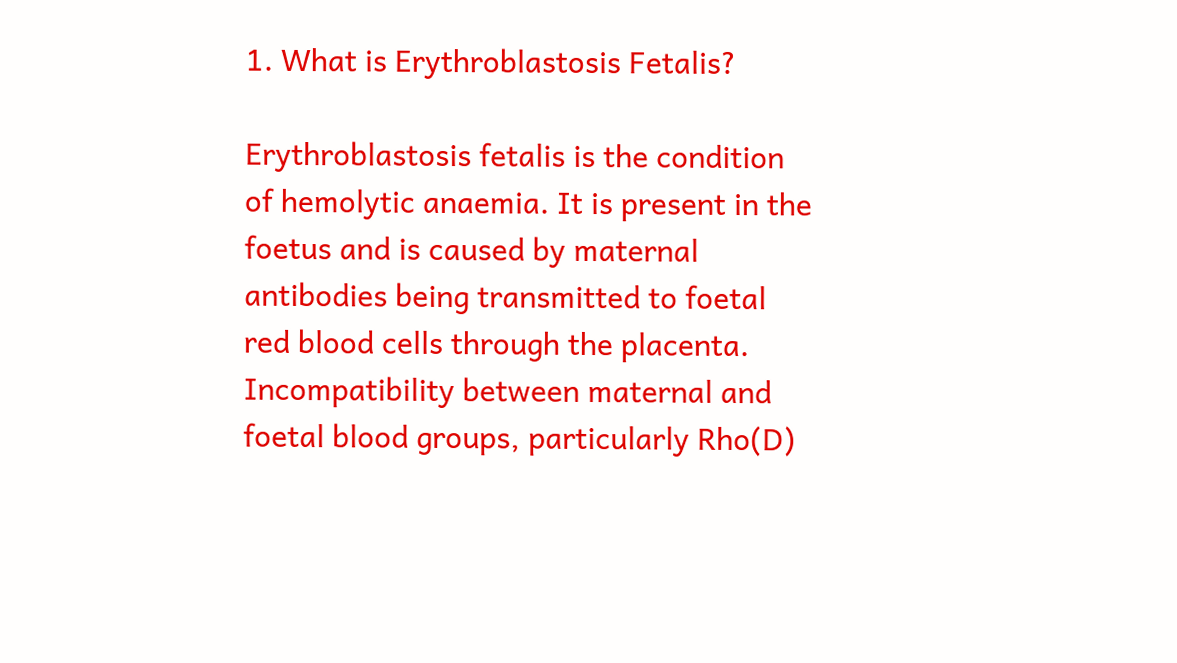1. What is Erythroblastosis Fetalis?

Erythroblastosis fetalis is the condition of hemolytic anaemia. It is present in the foetus and is caused by maternal antibodies being transmitted to foetal red blood cells through the placenta. Incompatibility between maternal and foetal blood groups, particularly Rho(D)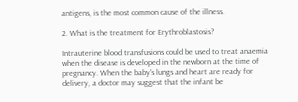antigens, is the most common cause of the illness.

2. What is the treatment for Erythroblastosis?

Intrauterine blood transfusions could be used to treat anaemia when the disease is developed in the newborn at the time of pregnancy. When the baby's lungs and heart are ready for delivery, a doctor may suggest that the infant be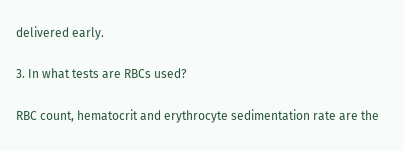delivered early.

3. In what tests are RBCs used?

RBC count, hematocrit and erythrocyte sedimentation rate are the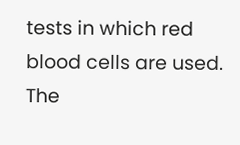tests in which red blood cells are used. The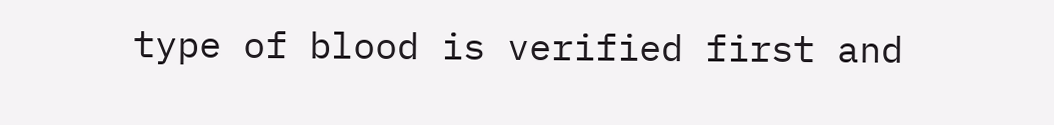type of blood is verified first and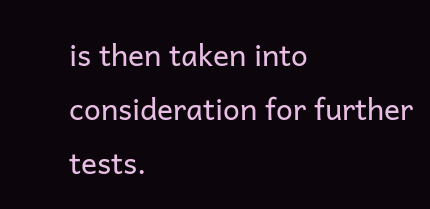is then taken into consideration for further tests.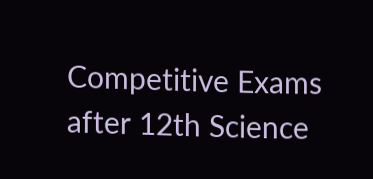Competitive Exams after 12th Science